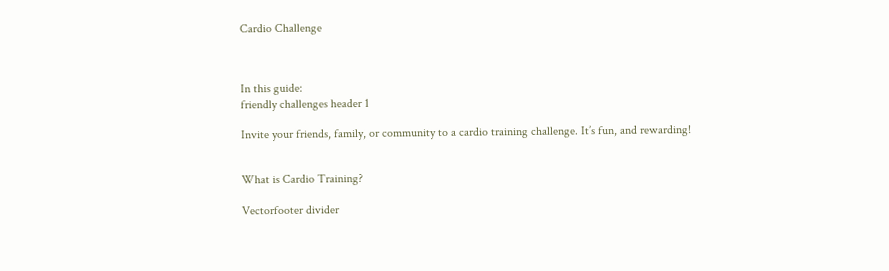Cardio Challenge



In this guide:
friendly challenges header 1

Invite your friends, family, or community to a cardio training challenge. It’s fun, and rewarding!


What is Cardio Training?

Vectorfooter divider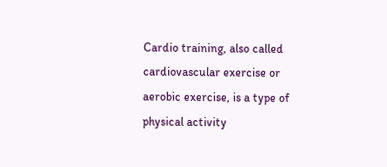Cardio training, also called cardiovascular exercise or aerobic exercise, is a type of physical activity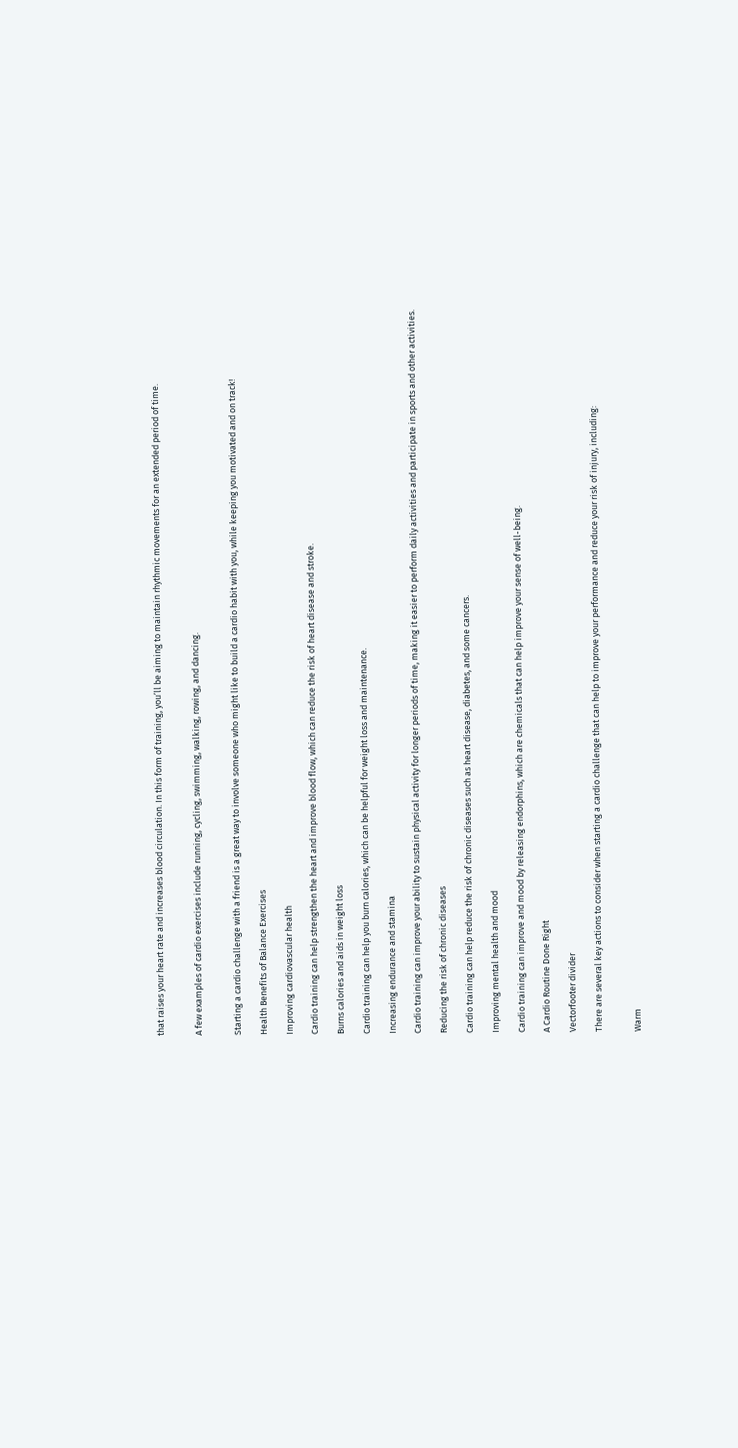that raises your heart rate and increases blood circulation. In this form of training, you’ll be aiming to maintain rhythmic movements for an extended period of time.


A few examples of cardio exercises include running, cycling, swimming, walking, rowing, and dancing.


Starting a cardio challenge with a friend is a great way to involve someone who might like to build a cardio habit with you, while keeping you motivated and on track!

Health Benefits of Balance Exercises

Improving cardiovascular health

Cardio training can help strengthen the heart and improve blood flow, which can reduce the risk of heart disease and stroke.

Burns calories and aids in weight loss

Cardio training can help you burn calories, which can be helpful for weight loss and maintenance.

Increasing endurance and stamina

Cardio training can improve your ability to sustain physical activity for longer periods of time, making it easier to perform daily activities and participate in sports and other activities.

Reducing the risk of chronic diseases

Cardio training can help reduce the risk of chronic diseases such as heart disease, diabetes, and some cancers.

Improving mental health and mood

Cardio training can improve and mood by releasing endorphins, which are chemicals that can help improve your sense of well-being.

A Cardio Routine Done Right

Vectorfooter divider

There are several key actions to consider when starting a cardio challenge that can help to improve your performance and reduce your risk of injury, including:


Warm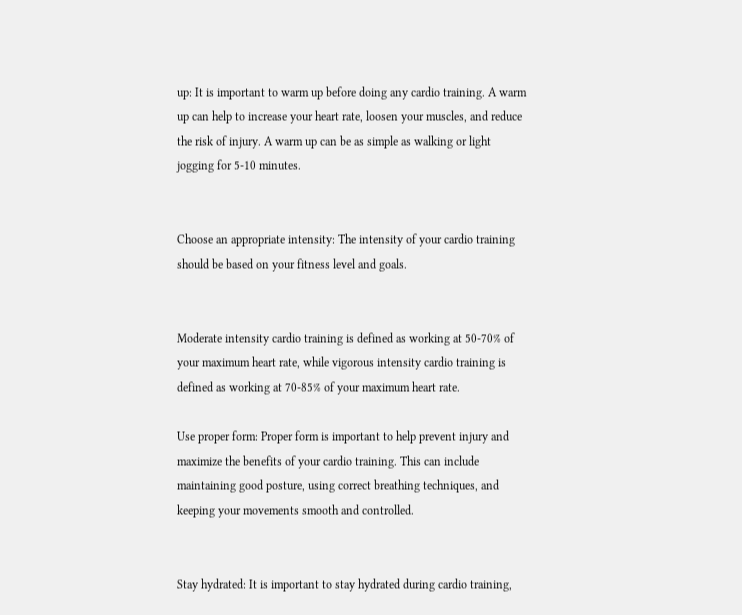up: It is important to warm up before doing any cardio training. A warm up can help to increase your heart rate, loosen your muscles, and reduce the risk of injury. A warm up can be as simple as walking or light jogging for 5-10 minutes.


Choose an appropriate intensity: The intensity of your cardio training should be based on your fitness level and goals.


Moderate intensity cardio training is defined as working at 50-70% of your maximum heart rate, while vigorous intensity cardio training is defined as working at 70-85% of your maximum heart rate.

Use proper form: Proper form is important to help prevent injury and maximize the benefits of your cardio training. This can include maintaining good posture, using correct breathing techniques, and keeping your movements smooth and controlled.


Stay hydrated: It is important to stay hydrated during cardio training,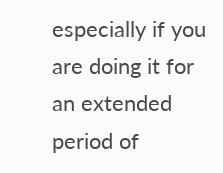especially if you are doing it for an extended period of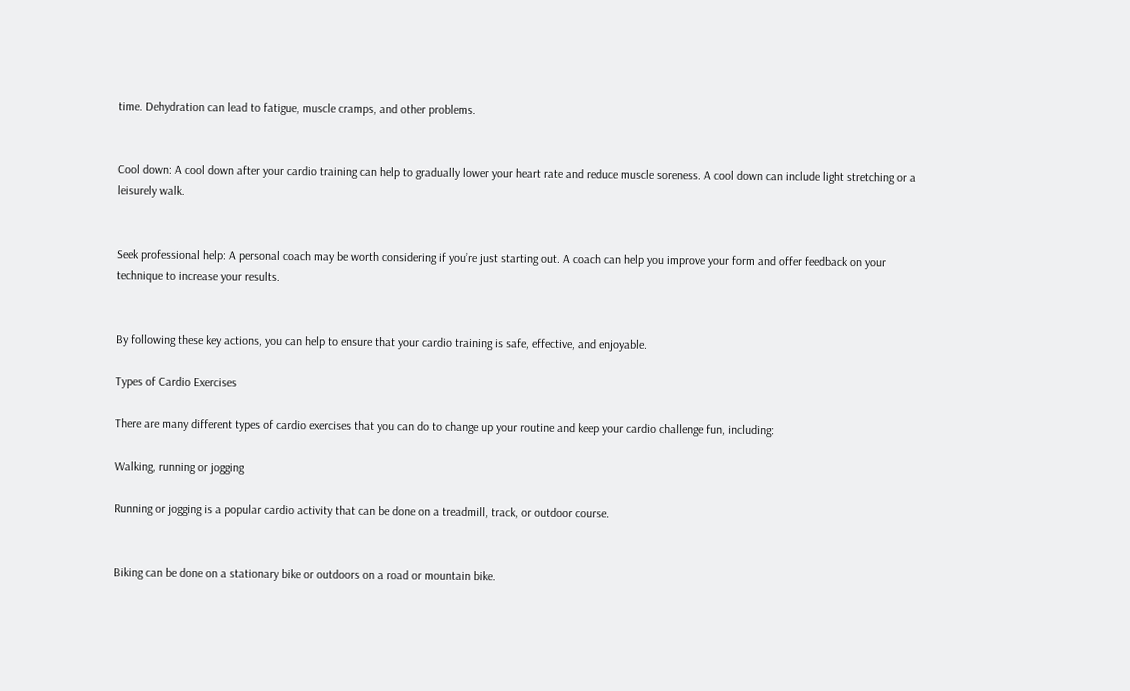time. Dehydration can lead to fatigue, muscle cramps, and other problems.


Cool down: A cool down after your cardio training can help to gradually lower your heart rate and reduce muscle soreness. A cool down can include light stretching or a leisurely walk.


Seek professional help: A personal coach may be worth considering if you’re just starting out. A coach can help you improve your form and offer feedback on your technique to increase your results.


By following these key actions, you can help to ensure that your cardio training is safe, effective, and enjoyable.

Types of Cardio Exercises

There are many different types of cardio exercises that you can do to change up your routine and keep your cardio challenge fun, including:

Walking, running or jogging

Running or jogging is a popular cardio activity that can be done on a treadmill, track, or outdoor course.


Biking can be done on a stationary bike or outdoors on a road or mountain bike.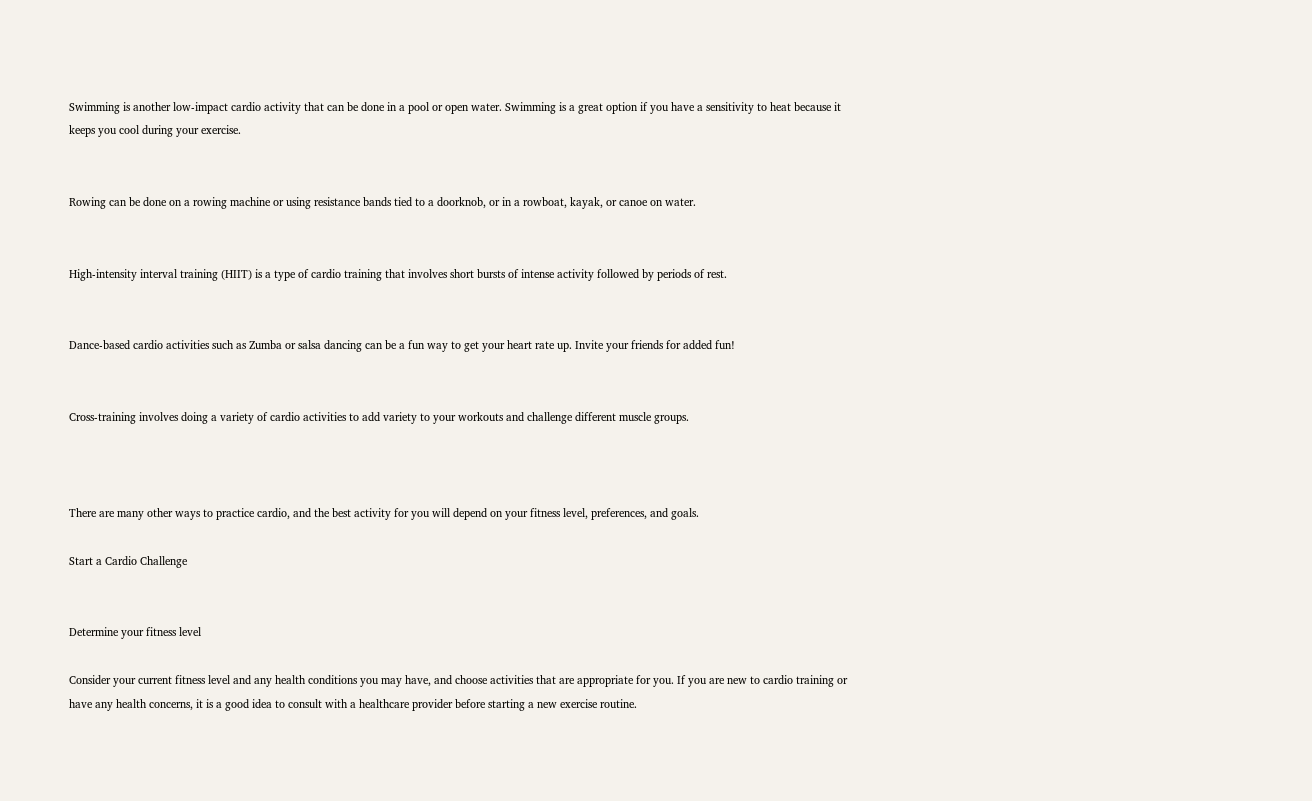Swimming is another low-impact cardio activity that can be done in a pool or open water. Swimming is a great option if you have a sensitivity to heat because it keeps you cool during your exercise.


Rowing can be done on a rowing machine or using resistance bands tied to a doorknob, or in a rowboat, kayak, or canoe on water.


High-intensity interval training (HIIT) is a type of cardio training that involves short bursts of intense activity followed by periods of rest.


Dance-based cardio activities such as Zumba or salsa dancing can be a fun way to get your heart rate up. Invite your friends for added fun!


Cross-training involves doing a variety of cardio activities to add variety to your workouts and challenge different muscle groups.



There are many other ways to practice cardio, and the best activity for you will depend on your fitness level, preferences, and goals.

Start a Cardio Challenge


Determine your fitness level

Consider your current fitness level and any health conditions you may have, and choose activities that are appropriate for you. If you are new to cardio training or have any health concerns, it is a good idea to consult with a healthcare provider before starting a new exercise routine.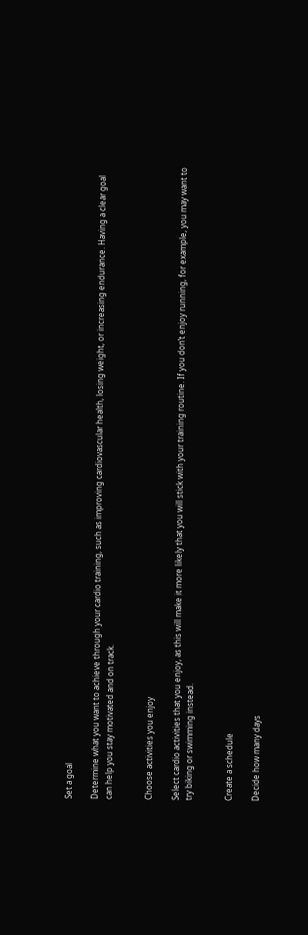Set a goal

Determine what you want to achieve through your cardio training, such as improving cardiovascular health, losing weight, or increasing endurance. Having a clear goal can help you stay motivated and on track.


Choose activities you enjoy

Select cardio activities that you enjoy, as this will make it more likely that you will stick with your training routine. If you don’t enjoy running, for example, you may want to try biking or swimming instead.


Create a schedule

Decide how many days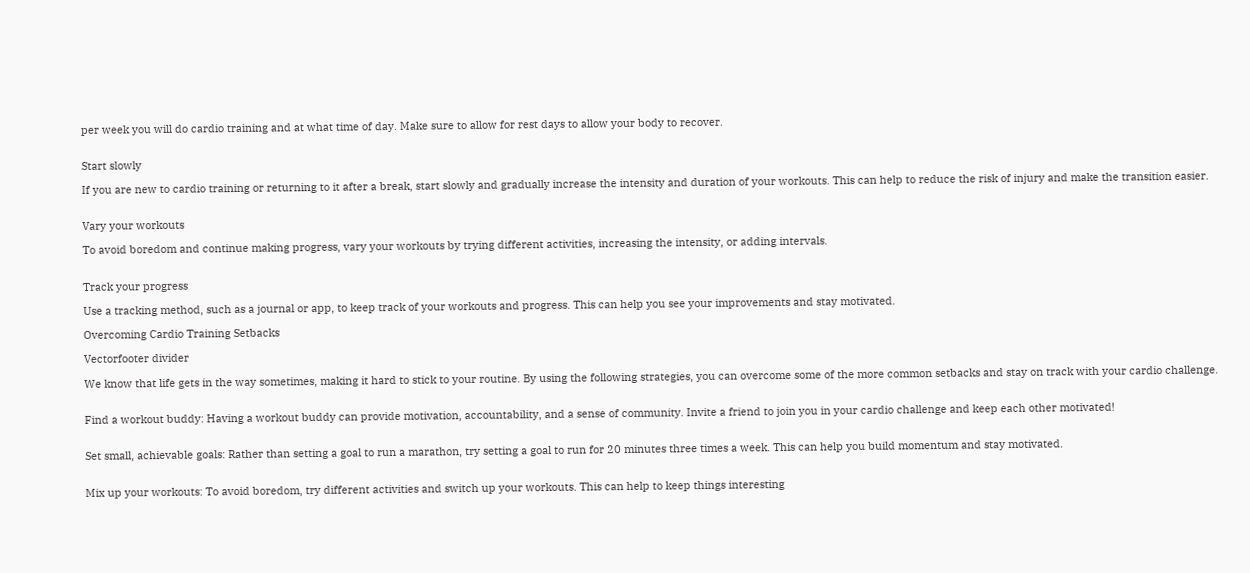per week you will do cardio training and at what time of day. Make sure to allow for rest days to allow your body to recover.


Start slowly

If you are new to cardio training or returning to it after a break, start slowly and gradually increase the intensity and duration of your workouts. This can help to reduce the risk of injury and make the transition easier.


Vary your workouts

To avoid boredom and continue making progress, vary your workouts by trying different activities, increasing the intensity, or adding intervals.


Track your progress

Use a tracking method, such as a journal or app, to keep track of your workouts and progress. This can help you see your improvements and stay motivated.

Overcoming Cardio Training Setbacks

Vectorfooter divider

We know that life gets in the way sometimes, making it hard to stick to your routine. By using the following strategies, you can overcome some of the more common setbacks and stay on track with your cardio challenge.


Find a workout buddy: Having a workout buddy can provide motivation, accountability, and a sense of community. Invite a friend to join you in your cardio challenge and keep each other motivated!


Set small, achievable goals: Rather than setting a goal to run a marathon, try setting a goal to run for 20 minutes three times a week. This can help you build momentum and stay motivated.


Mix up your workouts: To avoid boredom, try different activities and switch up your workouts. This can help to keep things interesting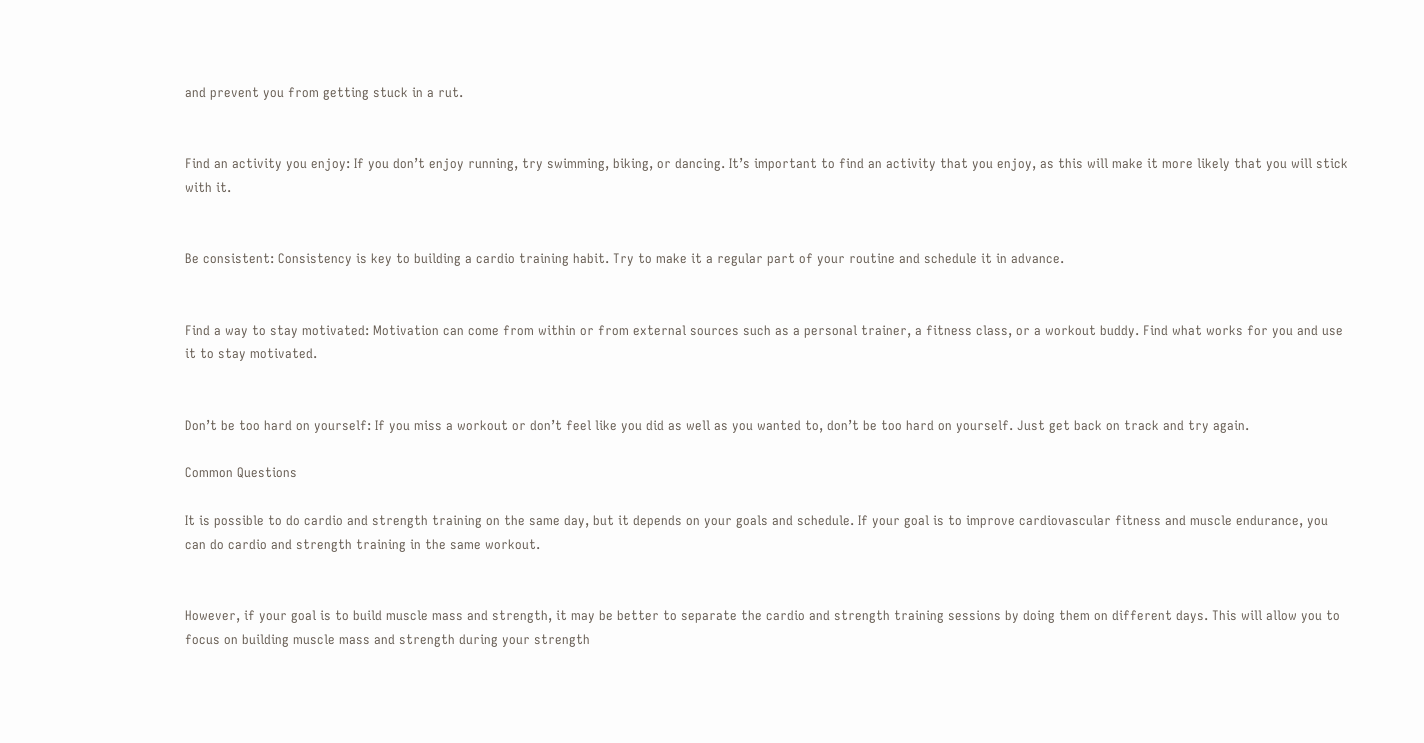and prevent you from getting stuck in a rut.


Find an activity you enjoy: If you don’t enjoy running, try swimming, biking, or dancing. It’s important to find an activity that you enjoy, as this will make it more likely that you will stick with it.


Be consistent: Consistency is key to building a cardio training habit. Try to make it a regular part of your routine and schedule it in advance.


Find a way to stay motivated: Motivation can come from within or from external sources such as a personal trainer, a fitness class, or a workout buddy. Find what works for you and use it to stay motivated.


Don’t be too hard on yourself: If you miss a workout or don’t feel like you did as well as you wanted to, don’t be too hard on yourself. Just get back on track and try again.

Common Questions

It is possible to do cardio and strength training on the same day, but it depends on your goals and schedule. If your goal is to improve cardiovascular fitness and muscle endurance, you can do cardio and strength training in the same workout.


However, if your goal is to build muscle mass and strength, it may be better to separate the cardio and strength training sessions by doing them on different days. This will allow you to focus on building muscle mass and strength during your strength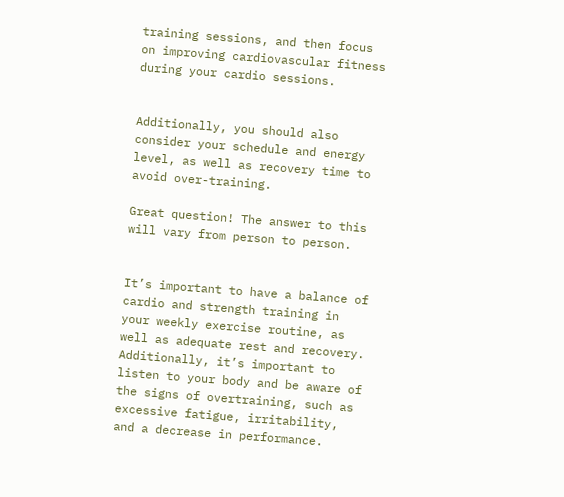training sessions, and then focus on improving cardiovascular fitness during your cardio sessions.


Additionally, you should also consider your schedule and energy level, as well as recovery time to avoid over-training.

Great question! The answer to this will vary from person to person.


It’s important to have a balance of cardio and strength training in your weekly exercise routine, as well as adequate rest and recovery. Additionally, it’s important to listen to your body and be aware of the signs of overtraining, such as excessive fatigue, irritability, and a decrease in performance.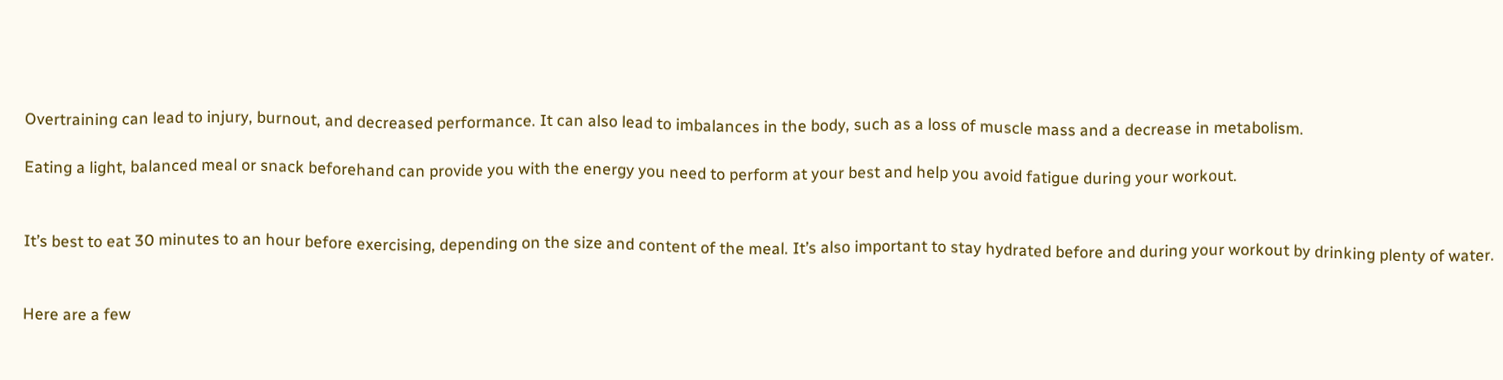Overtraining can lead to injury, burnout, and decreased performance. It can also lead to imbalances in the body, such as a loss of muscle mass and a decrease in metabolism.

Eating a light, balanced meal or snack beforehand can provide you with the energy you need to perform at your best and help you avoid fatigue during your workout.


It’s best to eat 30 minutes to an hour before exercising, depending on the size and content of the meal. It’s also important to stay hydrated before and during your workout by drinking plenty of water.


Here are a few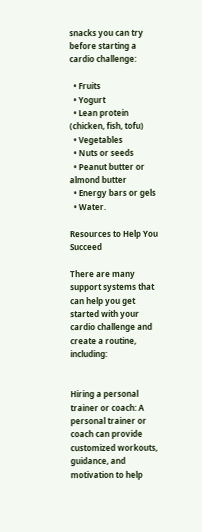snacks you can try before starting a cardio challenge:

  • Fruits
  • Yogurt
  • Lean protein (chicken, fish, tofu)
  • Vegetables
  • Nuts or seeds
  • Peanut butter or almond butter
  • Energy bars or gels
  • Water.

Resources to Help You Succeed

There are many support systems that can help you get started with your cardio challenge and create a routine, including:


Hiring a personal trainer or coach: A personal trainer or coach can provide customized workouts, guidance, and motivation to help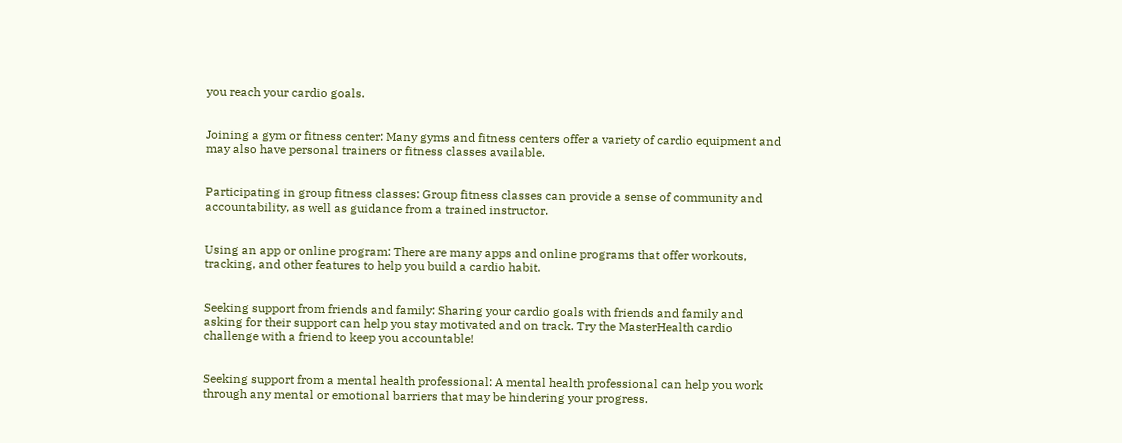you reach your cardio goals.


Joining a gym or fitness center: Many gyms and fitness centers offer a variety of cardio equipment and may also have personal trainers or fitness classes available.


Participating in group fitness classes: Group fitness classes can provide a sense of community and accountability, as well as guidance from a trained instructor.


Using an app or online program: There are many apps and online programs that offer workouts, tracking, and other features to help you build a cardio habit.


Seeking support from friends and family: Sharing your cardio goals with friends and family and asking for their support can help you stay motivated and on track. Try the MasterHealth cardio challenge with a friend to keep you accountable!


Seeking support from a mental health professional: A mental health professional can help you work through any mental or emotional barriers that may be hindering your progress.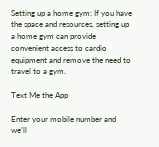Setting up a home gym: If you have the space and resources, setting up a home gym can provide convenient access to cardio equipment and remove the need to travel to a gym.

Text Me the App

Enter your mobile number and we’ll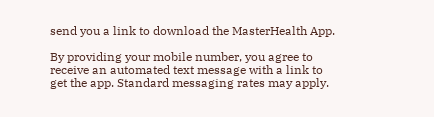send you a link to download the MasterHealth App.

By providing your mobile number, you agree to receive an automated text message with a link to get the app. Standard messaging rates may apply.